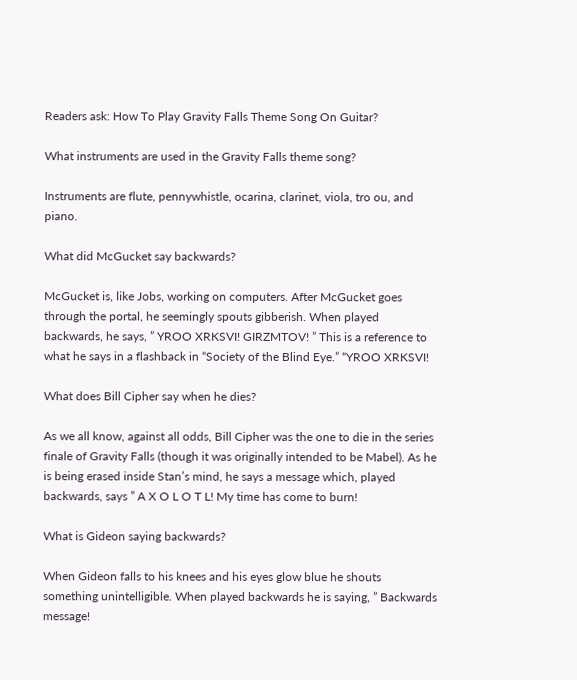Readers ask: How To Play Gravity Falls Theme Song On Guitar?

What instruments are used in the Gravity Falls theme song?

Instruments are flute, pennywhistle, ocarina, clarinet, viola, tro ou, and piano.

What did McGucket say backwards?

McGucket is, like Jobs, working on computers. After McGucket goes through the portal, he seemingly spouts gibberish. When played backwards, he says, ” YROO XRKSVI! GIRZMTOV! ” This is a reference to what he says in a flashback in “Society of the Blind Eye.” “YROO XRKSVI!

What does Bill Cipher say when he dies?

As we all know, against all odds, Bill Cipher was the one to die in the series finale of Gravity Falls (though it was originally intended to be Mabel). As he is being erased inside Stan’s mind, he says a message which, played backwards, says ” A X O L O T L! My time has come to burn!

What is Gideon saying backwards?

When Gideon falls to his knees and his eyes glow blue he shouts something unintelligible. When played backwards he is saying, ” Backwards message!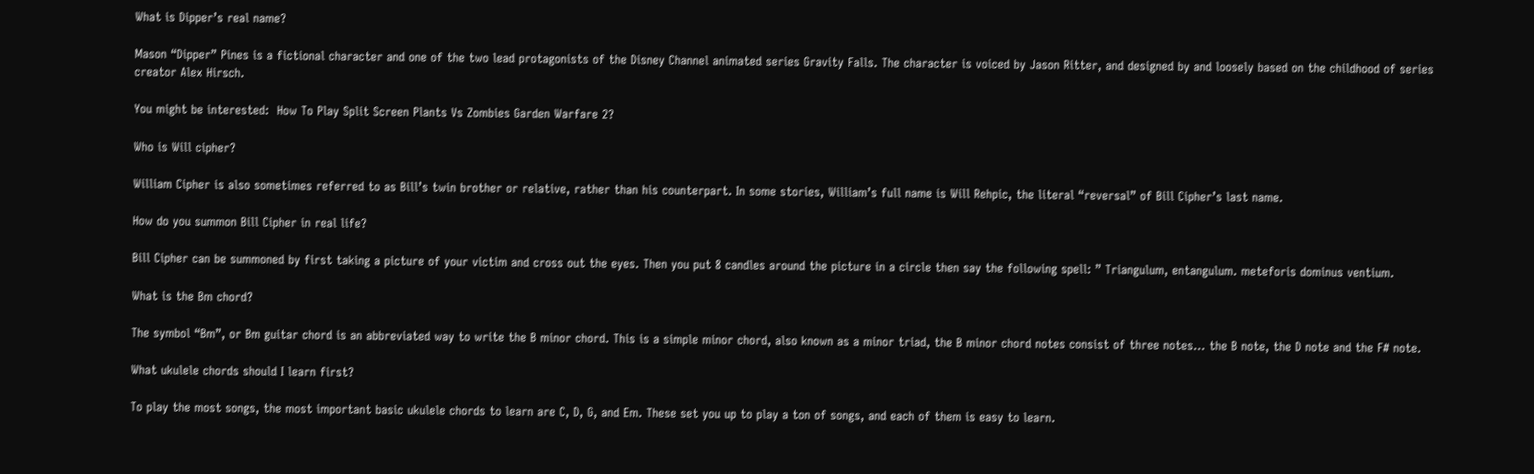What is Dipper’s real name?

Mason “Dipper” Pines is a fictional character and one of the two lead protagonists of the Disney Channel animated series Gravity Falls. The character is voiced by Jason Ritter, and designed by and loosely based on the childhood of series creator Alex Hirsch.

You might be interested:  How To Play Split Screen Plants Vs Zombies Garden Warfare 2?

Who is Will cipher?

William Cipher is also sometimes referred to as Bill’s twin brother or relative, rather than his counterpart. In some stories, William’s full name is Will Rehpic, the literal “reversal” of Bill Cipher’s last name.

How do you summon Bill Cipher in real life?

Bill Cipher can be summoned by first taking a picture of your victim and cross out the eyes. Then you put 8 candles around the picture in a circle then say the following spell: ” Triangulum, entangulum. meteforis dominus ventium.

What is the Bm chord?

The symbol “Bm”, or Bm guitar chord is an abbreviated way to write the B minor chord. This is a simple minor chord, also known as a minor triad, the B minor chord notes consist of three notes… the B note, the D note and the F# note.

What ukulele chords should I learn first?

To play the most songs, the most important basic ukulele chords to learn are C, D, G, and Em. These set you up to play a ton of songs, and each of them is easy to learn.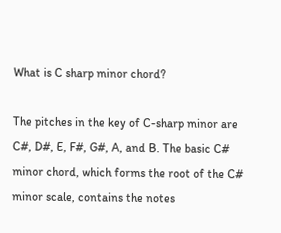What is C sharp minor chord?

The pitches in the key of C-sharp minor are C#, D#, E, F#, G#, A, and B. The basic C# minor chord, which forms the root of the C# minor scale, contains the notes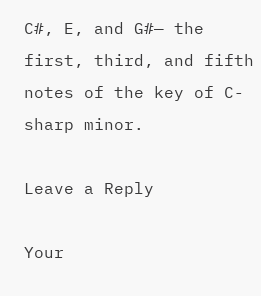C#, E, and G#— the first, third, and fifth notes of the key of C-sharp minor.

Leave a Reply

Your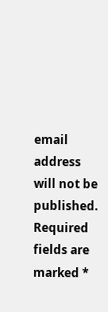email address will not be published. Required fields are marked *